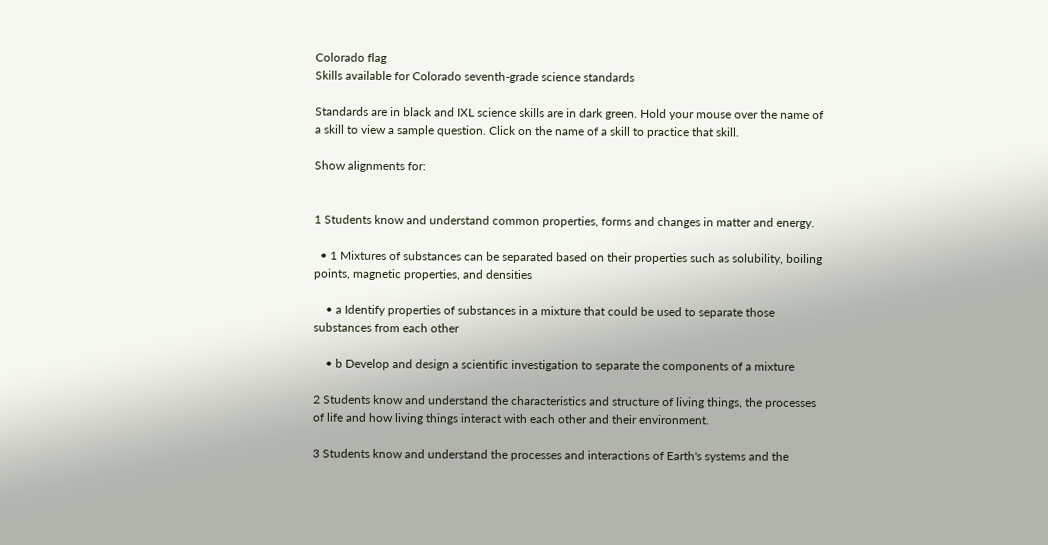Colorado flag
Skills available for Colorado seventh-grade science standards

Standards are in black and IXL science skills are in dark green. Hold your mouse over the name of a skill to view a sample question. Click on the name of a skill to practice that skill.

Show alignments for:


1 Students know and understand common properties, forms and changes in matter and energy.

  • 1 Mixtures of substances can be separated based on their properties such as solubility, boiling points, magnetic properties, and densities

    • a Identify properties of substances in a mixture that could be used to separate those substances from each other

    • b Develop and design a scientific investigation to separate the components of a mixture

2 Students know and understand the characteristics and structure of living things, the processes of life and how living things interact with each other and their environment.

3 Students know and understand the processes and interactions of Earth's systems and the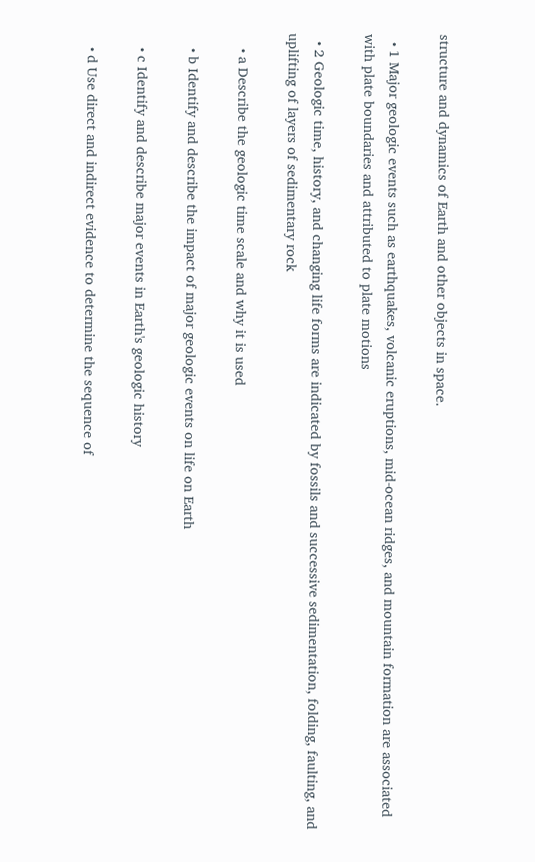structure and dynamics of Earth and other objects in space.

  • 1 Major geologic events such as earthquakes, volcanic eruptions, mid-ocean ridges, and mountain formation are associated with plate boundaries and attributed to plate motions

  • 2 Geologic time, history, and changing life forms are indicated by fossils and successive sedimentation, folding, faulting, and uplifting of layers of sedimentary rock

    • a Describe the geologic time scale and why it is used

    • b Identify and describe the impact of major geologic events on life on Earth

    • c Identify and describe major events in Earth's geologic history

    • d Use direct and indirect evidence to determine the sequence of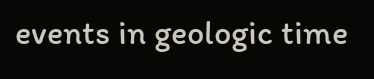events in geologic time